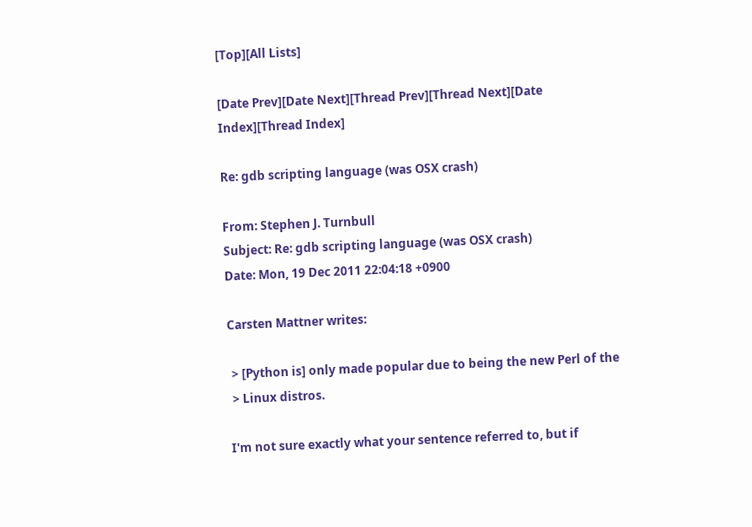[Top][All Lists]

[Date Prev][Date Next][Thread Prev][Thread Next][Date Index][Thread Index]

Re: gdb scripting language (was OSX crash)

From: Stephen J. Turnbull
Subject: Re: gdb scripting language (was OSX crash)
Date: Mon, 19 Dec 2011 22:04:18 +0900

Carsten Mattner writes:

 > [Python is] only made popular due to being the new Perl of the
 > Linux distros.

I'm not sure exactly what your sentence referred to, but if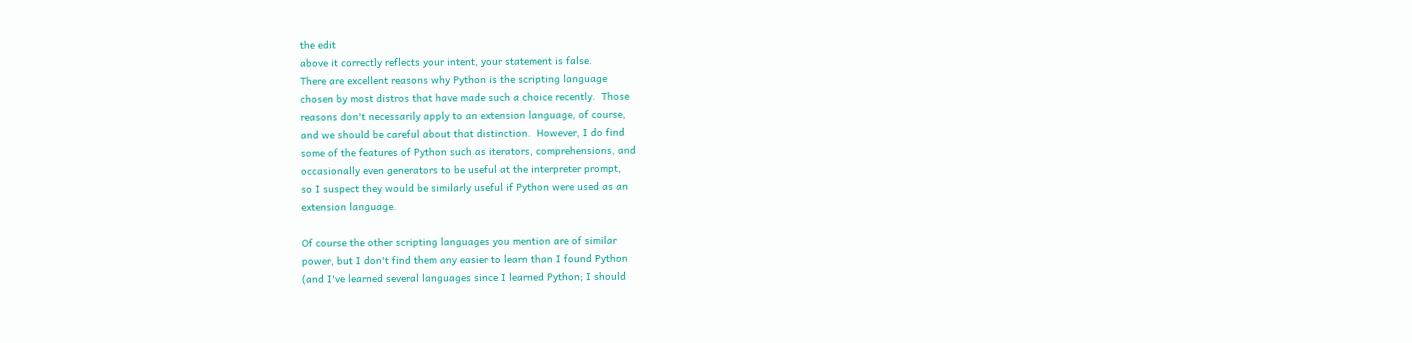the edit
above it correctly reflects your intent, your statement is false.
There are excellent reasons why Python is the scripting language
chosen by most distros that have made such a choice recently.  Those
reasons don't necessarily apply to an extension language, of course,
and we should be careful about that distinction.  However, I do find
some of the features of Python such as iterators, comprehensions, and
occasionally even generators to be useful at the interpreter prompt,
so I suspect they would be similarly useful if Python were used as an
extension language.

Of course the other scripting languages you mention are of similar
power, but I don't find them any easier to learn than I found Python
(and I've learned several languages since I learned Python; I should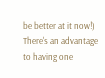be better at it now!)  There's an advantage to having one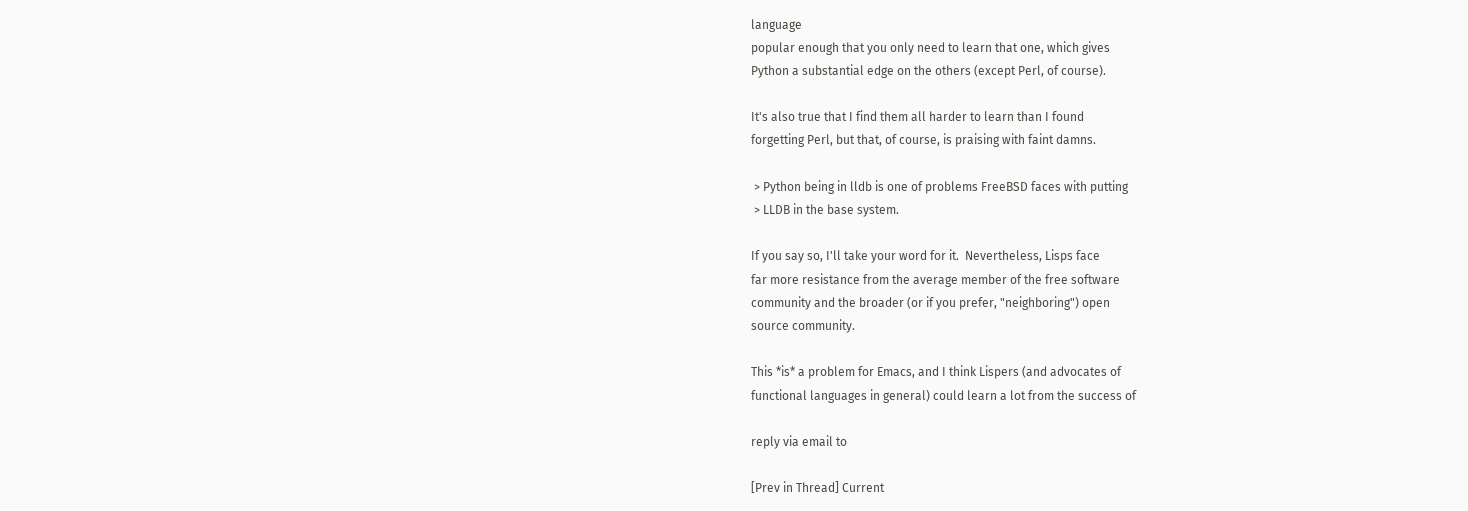language
popular enough that you only need to learn that one, which gives
Python a substantial edge on the others (except Perl, of course).

It's also true that I find them all harder to learn than I found
forgetting Perl, but that, of course, is praising with faint damns.

 > Python being in lldb is one of problems FreeBSD faces with putting
 > LLDB in the base system.

If you say so, I'll take your word for it.  Nevertheless, Lisps face
far more resistance from the average member of the free software
community and the broader (or if you prefer, "neighboring") open
source community.

This *is* a problem for Emacs, and I think Lispers (and advocates of
functional languages in general) could learn a lot from the success of

reply via email to

[Prev in Thread] Current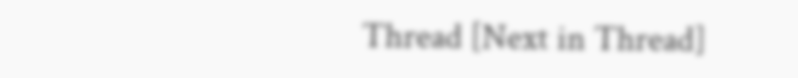Thread [Next in Thread]